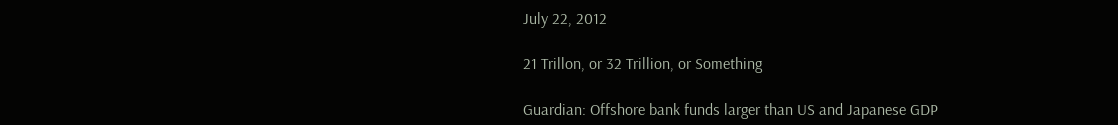July 22, 2012

21 Trillon, or 32 Trillion, or Something

Guardian: Offshore bank funds larger than US and Japanese GDP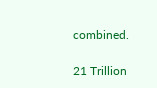combined.

21 Trillion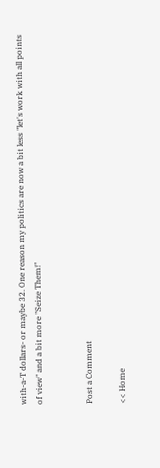with-a-T dollars- or maybe 32. One reason my politics are now a bit less "let's work with all points of view" and a bit more "Seize Them!"


Post a Comment

<< Home